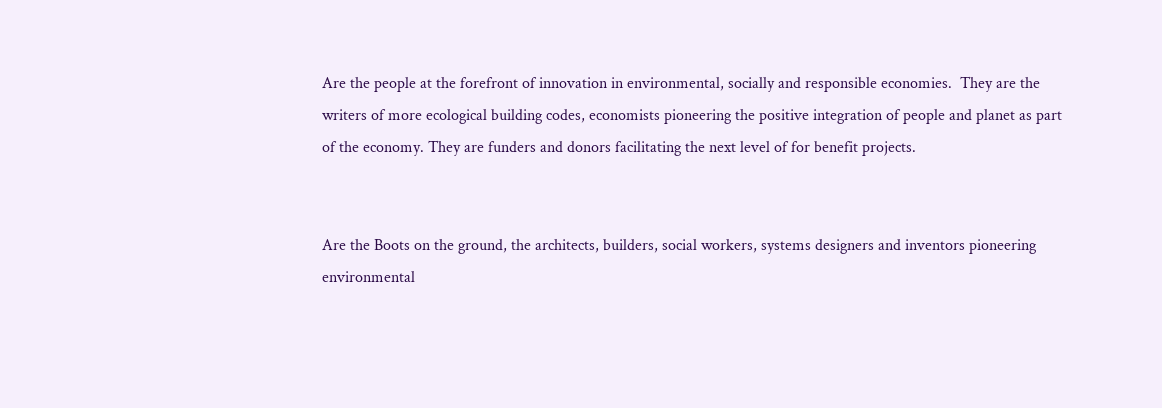Are the people at the forefront of innovation in environmental, socially and responsible economies.  They are the writers of more ecological building codes, economists pioneering the positive integration of people and planet as part of the economy. They are funders and donors facilitating the next level of for benefit projects.


Are the Boots on the ground, the architects, builders, social workers, systems designers and inventors pioneering environmental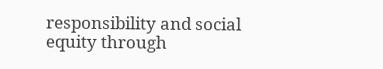responsibility and social equity through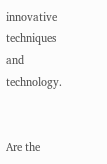innovative techniques and technology.


Are the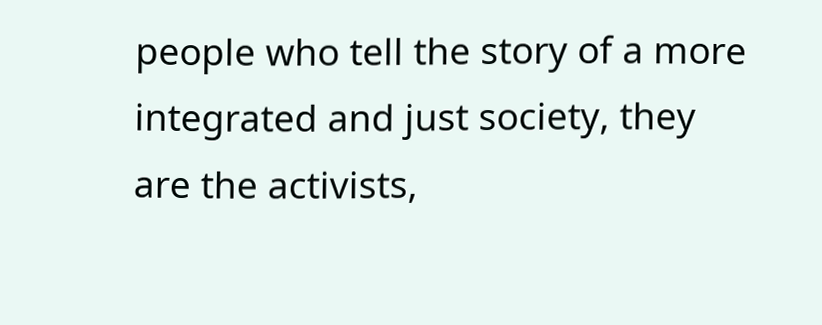people who tell the story of a more integrated and just society, they are the activists,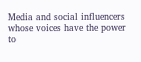Media and social influencers whose voices have the power to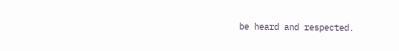be heard and respected.